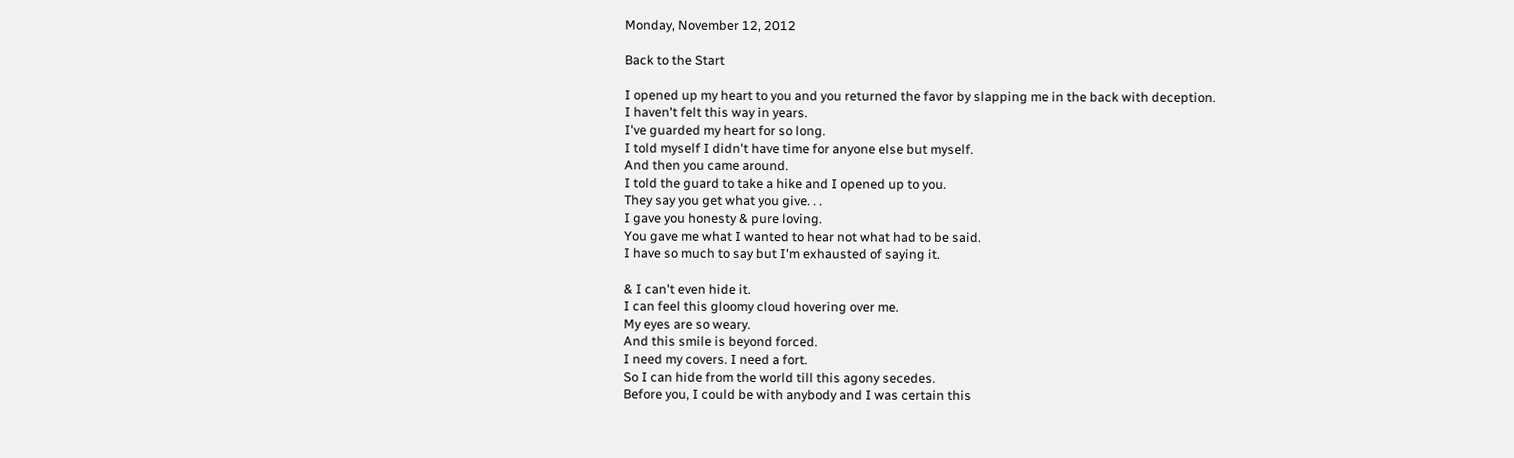Monday, November 12, 2012

Back to the Start

I opened up my heart to you and you returned the favor by slapping me in the back with deception.
I haven't felt this way in years.
I've guarded my heart for so long.
I told myself I didn't have time for anyone else but myself.
And then you came around.
I told the guard to take a hike and I opened up to you.
They say you get what you give. . .
I gave you honesty & pure loving.
You gave me what I wanted to hear not what had to be said.
I have so much to say but I'm exhausted of saying it.

& I can't even hide it.
I can feel this gloomy cloud hovering over me.
My eyes are so weary.
And this smile is beyond forced.
I need my covers. I need a fort.
So I can hide from the world till this agony secedes.
Before you, I could be with anybody and I was certain this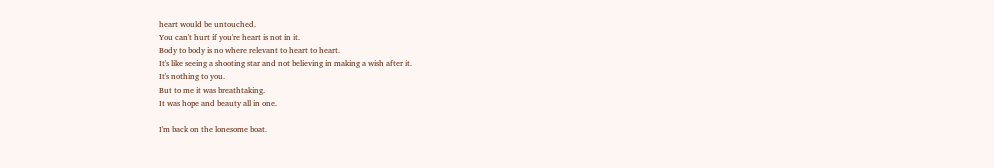heart would be untouched.
You can't hurt if you're heart is not in it.
Body to body is no where relevant to heart to heart.
It's like seeing a shooting star and not believing in making a wish after it.
It's nothing to you.
But to me it was breathtaking.
It was hope and beauty all in one.

I'm back on the lonesome boat.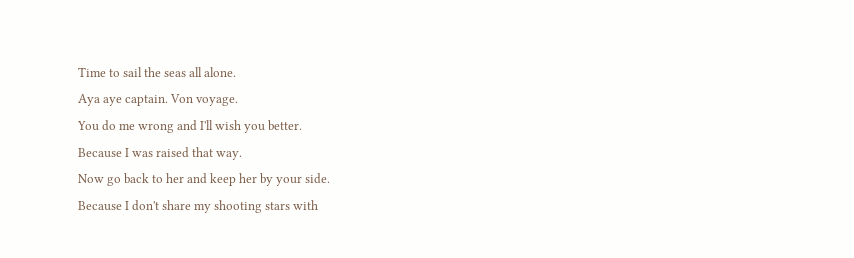Time to sail the seas all alone.
Aya aye captain. Von voyage.
You do me wrong and I'll wish you better.
Because I was raised that way.
Now go back to her and keep her by your side.
Because I don't share my shooting stars with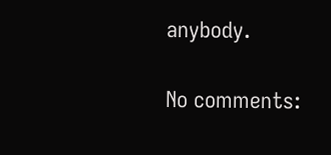anybody.

No comments: